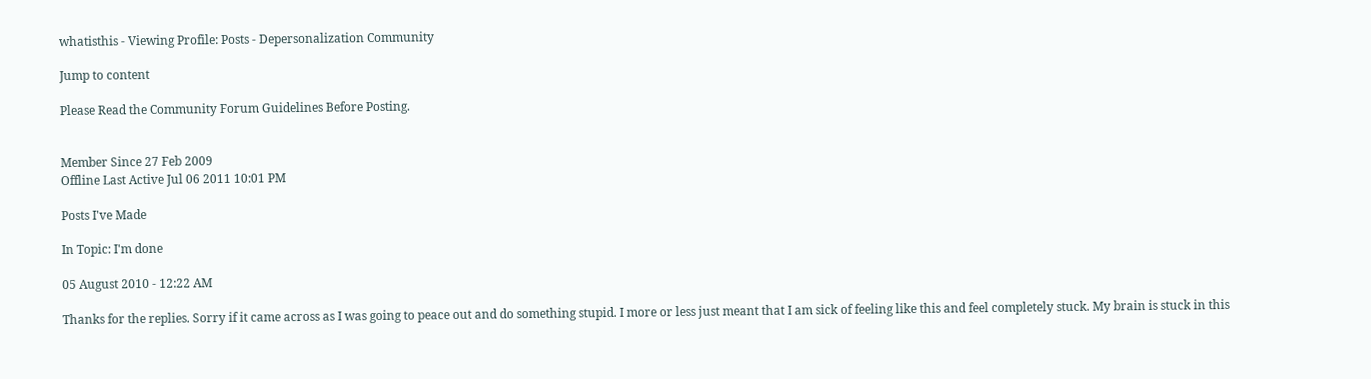whatisthis - Viewing Profile: Posts - Depersonalization Community

Jump to content

Please Read the Community Forum Guidelines Before Posting.


Member Since 27 Feb 2009
Offline Last Active Jul 06 2011 10:01 PM

Posts I've Made

In Topic: I'm done

05 August 2010 - 12:22 AM

Thanks for the replies. Sorry if it came across as I was going to peace out and do something stupid. I more or less just meant that I am sick of feeling like this and feel completely stuck. My brain is stuck in this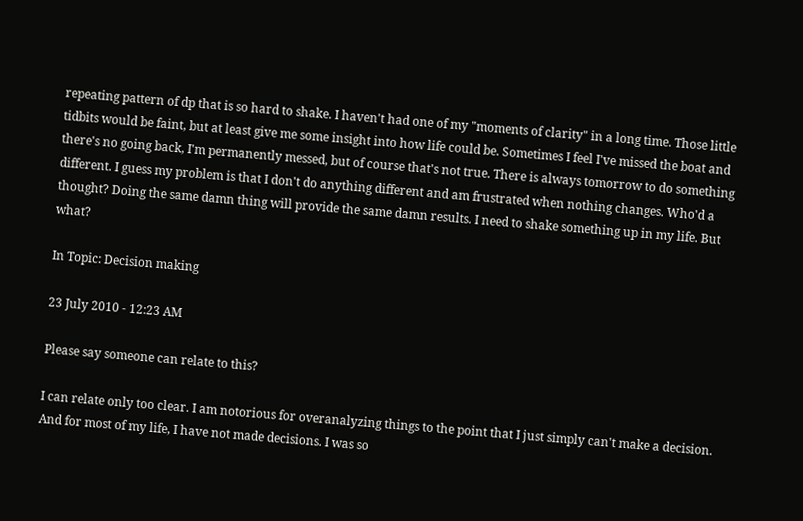repeating pattern of dp that is so hard to shake. I haven't had one of my "moments of clarity" in a long time. Those little tidbits would be faint, but at least give me some insight into how life could be. Sometimes I feel I've missed the boat and there's no going back, I'm permanently messed, but of course that's not true. There is always tomorrow to do something different. I guess my problem is that I don't do anything different and am frustrated when nothing changes. Who'd a thought? Doing the same damn thing will provide the same damn results. I need to shake something up in my life. But what?

In Topic: Decision making

23 July 2010 - 12:23 AM

Please say someone can relate to this?

I can relate only too clear. I am notorious for overanalyzing things to the point that I just simply can't make a decision. And for most of my life, I have not made decisions. I was so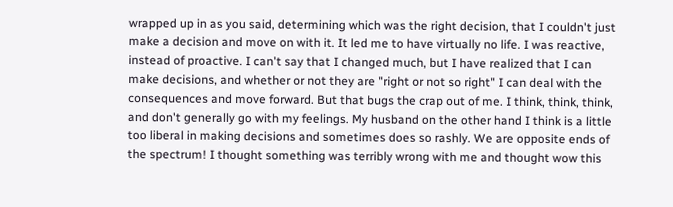wrapped up in as you said, determining which was the right decision, that I couldn't just make a decision and move on with it. It led me to have virtually no life. I was reactive, instead of proactive. I can't say that I changed much, but I have realized that I can make decisions, and whether or not they are "right or not so right" I can deal with the consequences and move forward. But that bugs the crap out of me. I think, think, think, and don't generally go with my feelings. My husband on the other hand I think is a little too liberal in making decisions and sometimes does so rashly. We are opposite ends of the spectrum! I thought something was terribly wrong with me and thought wow this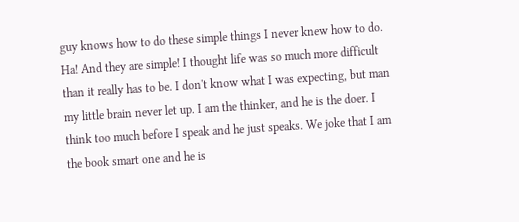guy knows how to do these simple things I never knew how to do. Ha! And they are simple! I thought life was so much more difficult than it really has to be. I don't know what I was expecting, but man my little brain never let up. I am the thinker, and he is the doer. I think too much before I speak and he just speaks. We joke that I am the book smart one and he is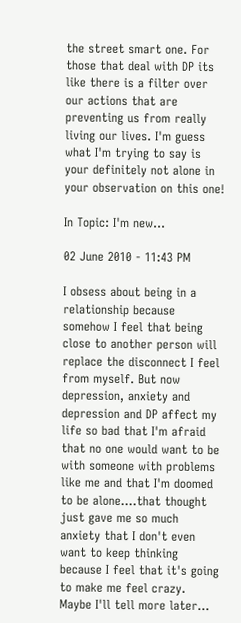the street smart one. For those that deal with DP its like there is a filter over our actions that are preventing us from really living our lives. I'm guess what I'm trying to say is your definitely not alone in your observation on this one!

In Topic: I'm new...

02 June 2010 - 11:43 PM

I obsess about being in a relationship because somehow I feel that being close to another person will replace the disconnect I feel from myself. But now depression, anxiety and depression and DP affect my life so bad that I'm afraid that no one would want to be with someone with problems like me and that I'm doomed to be alone....that thought just gave me so much anxiety that I don't even want to keep thinking because I feel that it's going to make me feel crazy. Maybe I'll tell more later...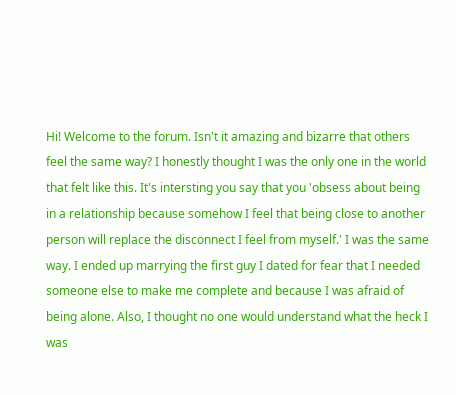Hi! Welcome to the forum. Isn't it amazing and bizarre that others feel the same way? I honestly thought I was the only one in the world that felt like this. It's intersting you say that you 'obsess about being in a relationship because somehow I feel that being close to another person will replace the disconnect I feel from myself.' I was the same way. I ended up marrying the first guy I dated for fear that I needed someone else to make me complete and because I was afraid of being alone. Also, I thought no one would understand what the heck I was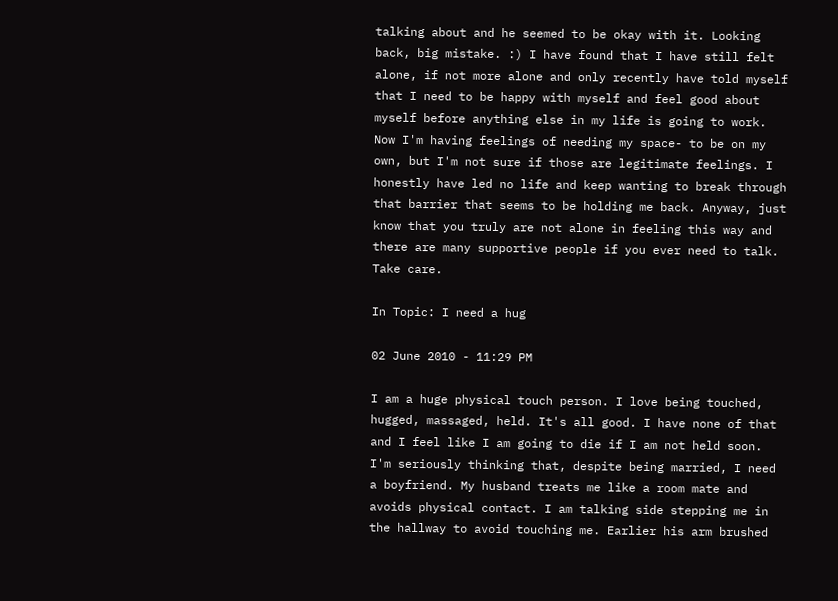talking about and he seemed to be okay with it. Looking back, big mistake. :) I have found that I have still felt alone, if not more alone and only recently have told myself that I need to be happy with myself and feel good about myself before anything else in my life is going to work. Now I'm having feelings of needing my space- to be on my own, but I'm not sure if those are legitimate feelings. I honestly have led no life and keep wanting to break through that barrier that seems to be holding me back. Anyway, just know that you truly are not alone in feeling this way and there are many supportive people if you ever need to talk. Take care.

In Topic: I need a hug

02 June 2010 - 11:29 PM

I am a huge physical touch person. I love being touched, hugged, massaged, held. It's all good. I have none of that and I feel like I am going to die if I am not held soon. I'm seriously thinking that, despite being married, I need a boyfriend. My husband treats me like a room mate and avoids physical contact. I am talking side stepping me in the hallway to avoid touching me. Earlier his arm brushed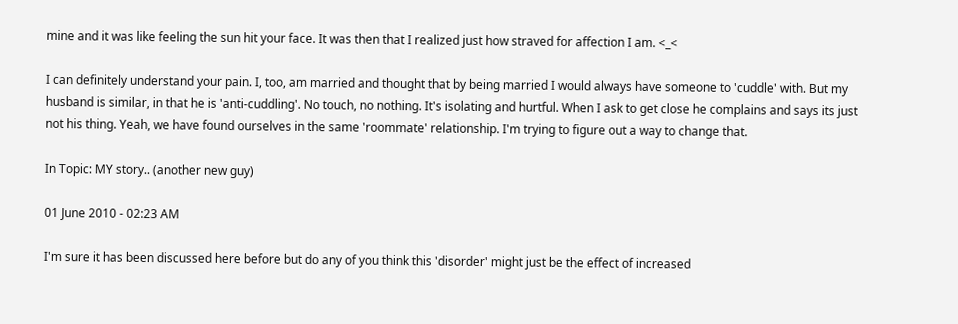mine and it was like feeling the sun hit your face. It was then that I realized just how straved for affection I am. <_<

I can definitely understand your pain. I, too, am married and thought that by being married I would always have someone to 'cuddle' with. But my husband is similar, in that he is 'anti-cuddling'. No touch, no nothing. It's isolating and hurtful. When I ask to get close he complains and says its just not his thing. Yeah, we have found ourselves in the same 'roommate' relationship. I'm trying to figure out a way to change that.

In Topic: MY story.. (another new guy)

01 June 2010 - 02:23 AM

I'm sure it has been discussed here before but do any of you think this 'disorder' might just be the effect of increased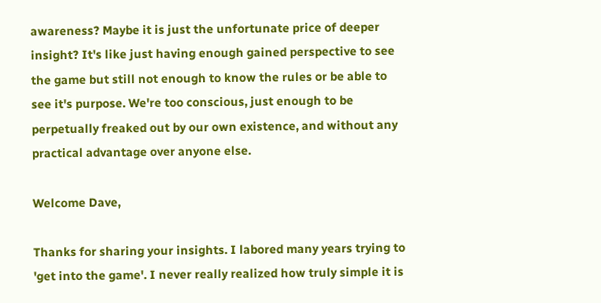awareness? Maybe it is just the unfortunate price of deeper insight? It's like just having enough gained perspective to see the game but still not enough to know the rules or be able to see it's purpose. We're too conscious, just enough to be perpetually freaked out by our own existence, and without any practical advantage over anyone else.

Welcome Dave,

Thanks for sharing your insights. I labored many years trying to 'get into the game'. I never really realized how truly simple it is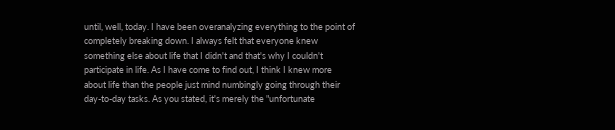until, well, today. I have been overanalyzing everything to the point of completely breaking down. I always felt that everyone knew something else about life that I didn't and that's why I couldn't participate in life. As I have come to find out, I think I knew more about life than the people just mind numbingly going through their day-to-day tasks. As you stated, it's merely the "unfortunate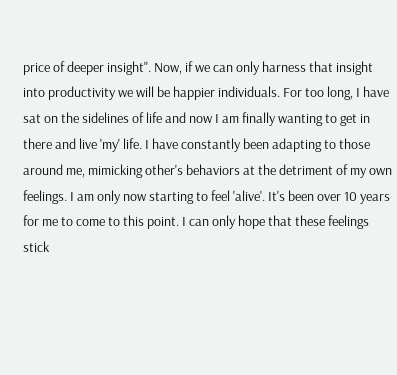price of deeper insight". Now, if we can only harness that insight into productivity we will be happier individuals. For too long, I have sat on the sidelines of life and now I am finally wanting to get in there and live 'my' life. I have constantly been adapting to those around me, mimicking other's behaviors at the detriment of my own feelings. I am only now starting to feel 'alive'. It's been over 10 years for me to come to this point. I can only hope that these feelings stick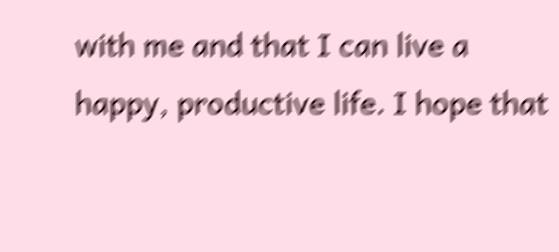with me and that I can live a happy, productive life. I hope that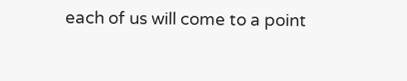each of us will come to a point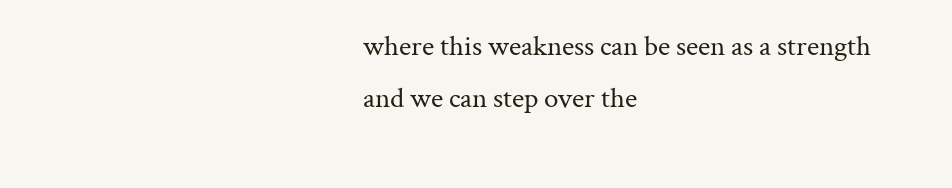where this weakness can be seen as a strength and we can step over the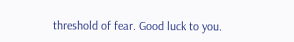threshold of fear. Good luck to you.